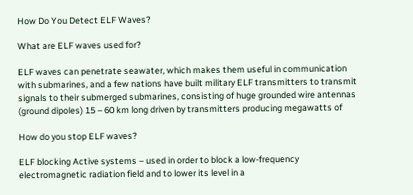How Do You Detect ELF Waves?

What are ELF waves used for?

ELF waves can penetrate seawater, which makes them useful in communication with submarines, and a few nations have built military ELF transmitters to transmit signals to their submerged submarines, consisting of huge grounded wire antennas (ground dipoles) 15 – 60 km long driven by transmitters producing megawatts of

How do you stop ELF waves?

ELF blocking Active systems – used in order to block a low-frequency electromagnetic radiation field and to lower its level in a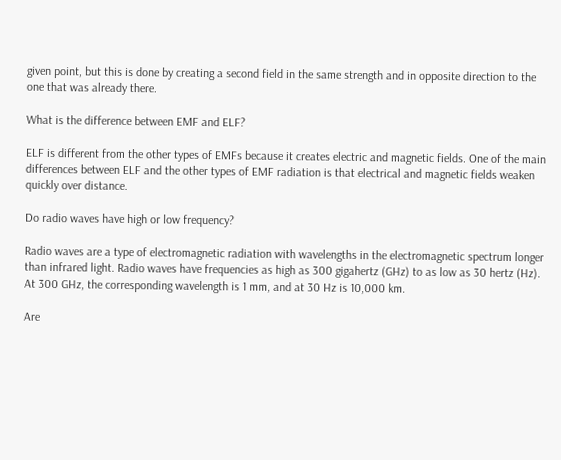given point, but this is done by creating a second field in the same strength and in opposite direction to the one that was already there.

What is the difference between EMF and ELF?

ELF is different from the other types of EMFs because it creates electric and magnetic fields. One of the main differences between ELF and the other types of EMF radiation is that electrical and magnetic fields weaken quickly over distance.

Do radio waves have high or low frequency?

Radio waves are a type of electromagnetic radiation with wavelengths in the electromagnetic spectrum longer than infrared light. Radio waves have frequencies as high as 300 gigahertz (GHz) to as low as 30 hertz (Hz). At 300 GHz, the corresponding wavelength is 1 mm, and at 30 Hz is 10,000 km.

Are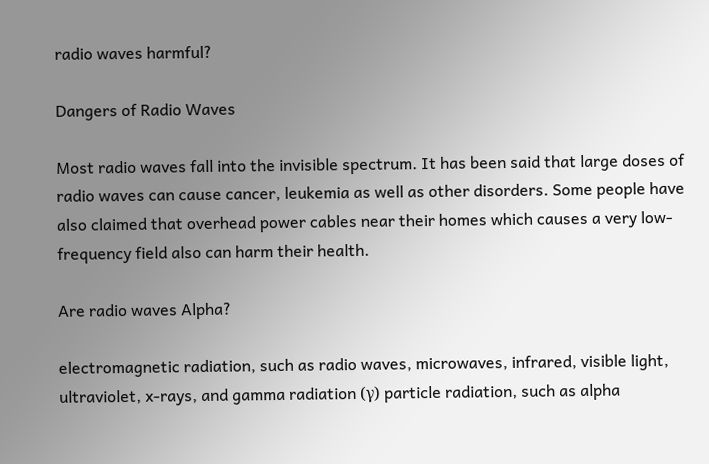radio waves harmful?

Dangers of Radio Waves

Most radio waves fall into the invisible spectrum. It has been said that large doses of radio waves can cause cancer, leukemia as well as other disorders. Some people have also claimed that overhead power cables near their homes which causes a very low-frequency field also can harm their health.

Are radio waves Alpha?

electromagnetic radiation, such as radio waves, microwaves, infrared, visible light, ultraviolet, x-rays, and gamma radiation (γ) particle radiation, such as alpha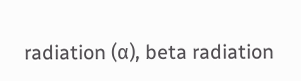radiation (α), beta radiation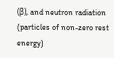(β), and neutron radiation (particles of non-zero rest energy)